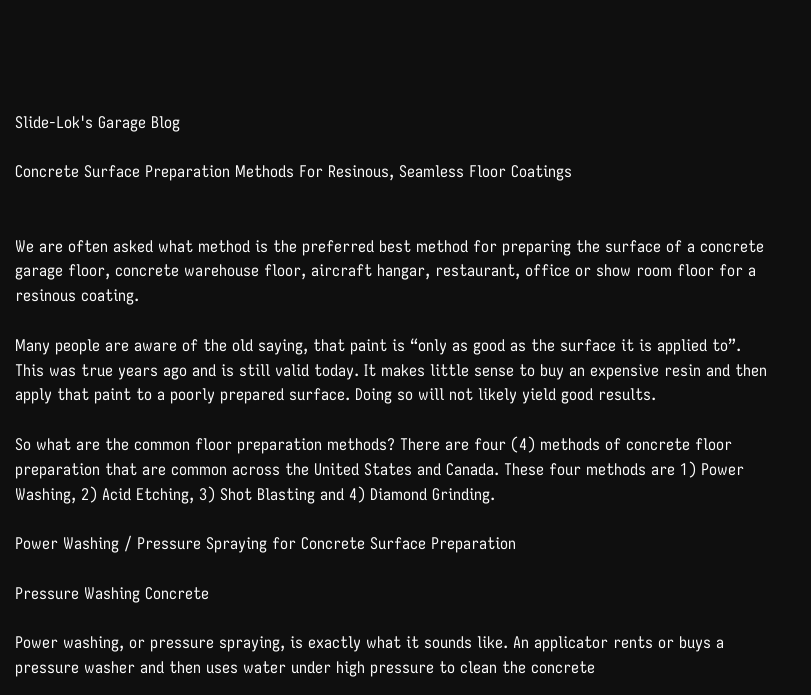Slide-Lok's Garage Blog

Concrete Surface Preparation Methods For Resinous, Seamless Floor Coatings


We are often asked what method is the preferred best method for preparing the surface of a concrete garage floor, concrete warehouse floor, aircraft hangar, restaurant, office or show room floor for a resinous coating.

Many people are aware of the old saying, that paint is “only as good as the surface it is applied to”. This was true years ago and is still valid today. It makes little sense to buy an expensive resin and then apply that paint to a poorly prepared surface. Doing so will not likely yield good results.

So what are the common floor preparation methods? There are four (4) methods of concrete floor preparation that are common across the United States and Canada. These four methods are 1) Power Washing, 2) Acid Etching, 3) Shot Blasting and 4) Diamond Grinding.

Power Washing / Pressure Spraying for Concrete Surface Preparation

Pressure Washing Concrete

Power washing, or pressure spraying, is exactly what it sounds like. An applicator rents or buys a pressure washer and then uses water under high pressure to clean the concrete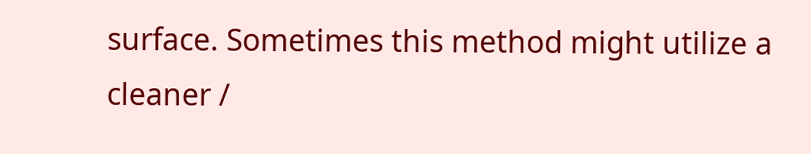surface. Sometimes this method might utilize a cleaner /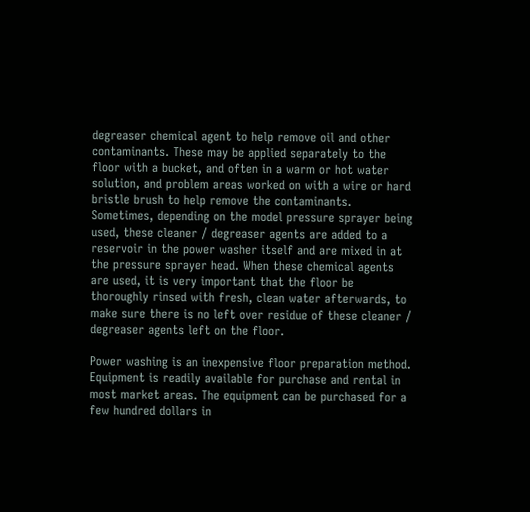degreaser chemical agent to help remove oil and other contaminants. These may be applied separately to the floor with a bucket, and often in a warm or hot water solution, and problem areas worked on with a wire or hard bristle brush to help remove the contaminants. Sometimes, depending on the model pressure sprayer being used, these cleaner / degreaser agents are added to a reservoir in the power washer itself and are mixed in at the pressure sprayer head. When these chemical agents are used, it is very important that the floor be thoroughly rinsed with fresh, clean water afterwards, to make sure there is no left over residue of these cleaner / degreaser agents left on the floor.

Power washing is an inexpensive floor preparation method. Equipment is readily available for purchase and rental in most market areas. The equipment can be purchased for a few hundred dollars in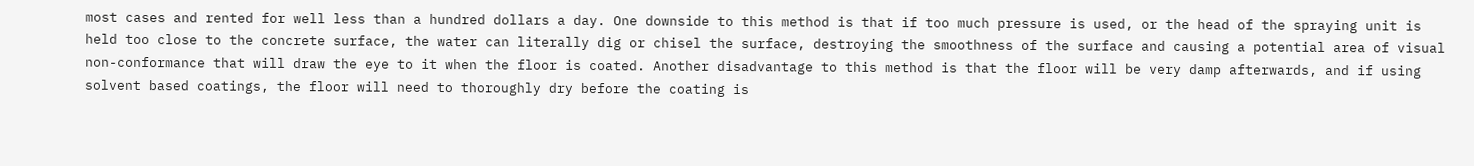most cases and rented for well less than a hundred dollars a day. One downside to this method is that if too much pressure is used, or the head of the spraying unit is held too close to the concrete surface, the water can literally dig or chisel the surface, destroying the smoothness of the surface and causing a potential area of visual non-conformance that will draw the eye to it when the floor is coated. Another disadvantage to this method is that the floor will be very damp afterwards, and if using solvent based coatings, the floor will need to thoroughly dry before the coating is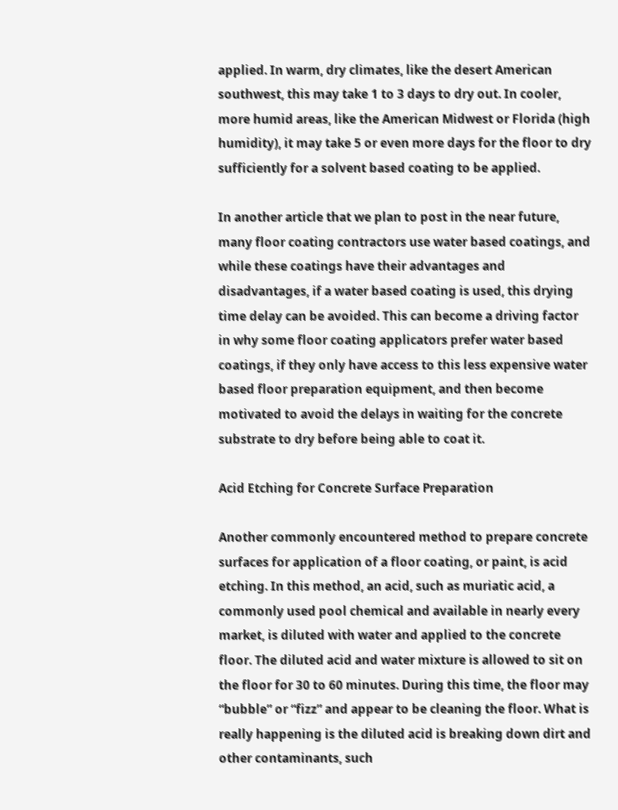applied. In warm, dry climates, like the desert American southwest, this may take 1 to 3 days to dry out. In cooler, more humid areas, like the American Midwest or Florida (high humidity), it may take 5 or even more days for the floor to dry sufficiently for a solvent based coating to be applied.

In another article that we plan to post in the near future, many floor coating contractors use water based coatings, and while these coatings have their advantages and disadvantages, if a water based coating is used, this drying time delay can be avoided. This can become a driving factor in why some floor coating applicators prefer water based coatings, if they only have access to this less expensive water based floor preparation equipment, and then become motivated to avoid the delays in waiting for the concrete substrate to dry before being able to coat it.

Acid Etching for Concrete Surface Preparation

Another commonly encountered method to prepare concrete surfaces for application of a floor coating, or paint, is acid etching. In this method, an acid, such as muriatic acid, a commonly used pool chemical and available in nearly every market, is diluted with water and applied to the concrete floor. The diluted acid and water mixture is allowed to sit on the floor for 30 to 60 minutes. During this time, the floor may “bubble” or “fizz” and appear to be cleaning the floor. What is really happening is the diluted acid is breaking down dirt and other contaminants, such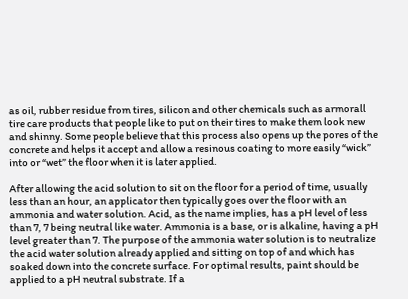as oil, rubber residue from tires, silicon and other chemicals such as armorall tire care products that people like to put on their tires to make them look new and shinny. Some people believe that this process also opens up the pores of the concrete and helps it accept and allow a resinous coating to more easily “wick” into or “wet” the floor when it is later applied.

After allowing the acid solution to sit on the floor for a period of time, usually less than an hour, an applicator then typically goes over the floor with an ammonia and water solution. Acid, as the name implies, has a pH level of less than 7, 7 being neutral like water. Ammonia is a base, or is alkaline, having a pH level greater than 7. The purpose of the ammonia water solution is to neutralize the acid water solution already applied and sitting on top of and which has soaked down into the concrete surface. For optimal results, paint should be applied to a pH neutral substrate. If a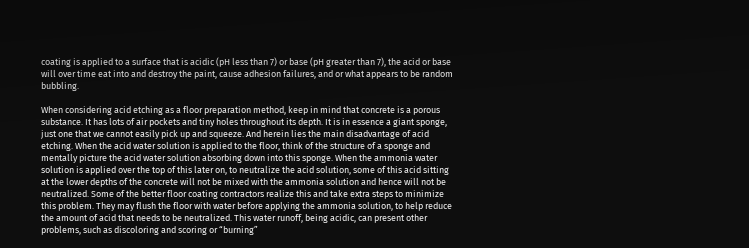coating is applied to a surface that is acidic (pH less than 7) or base (pH greater than 7), the acid or base will over time eat into and destroy the paint, cause adhesion failures, and or what appears to be random bubbling.

When considering acid etching as a floor preparation method, keep in mind that concrete is a porous substance. It has lots of air pockets and tiny holes throughout its depth. It is in essence a giant sponge, just one that we cannot easily pick up and squeeze. And herein lies the main disadvantage of acid etching. When the acid water solution is applied to the floor, think of the structure of a sponge and mentally picture the acid water solution absorbing down into this sponge. When the ammonia water solution is applied over the top of this later on, to neutralize the acid solution, some of this acid sitting at the lower depths of the concrete will not be mixed with the ammonia solution and hence will not be neutralized. Some of the better floor coating contractors realize this and take extra steps to minimize this problem. They may flush the floor with water before applying the ammonia solution, to help reduce the amount of acid that needs to be neutralized. This water runoff, being acidic, can present other problems, such as discoloring and scoring or “burning”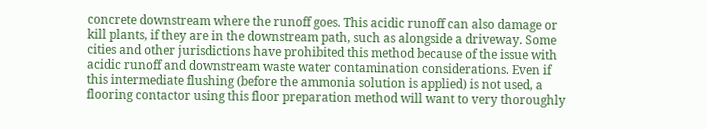concrete downstream where the runoff goes. This acidic runoff can also damage or kill plants, if they are in the downstream path, such as alongside a driveway. Some cities and other jurisdictions have prohibited this method because of the issue with acidic runoff and downstream waste water contamination considerations. Even if this intermediate flushing (before the ammonia solution is applied) is not used, a flooring contactor using this floor preparation method will want to very thoroughly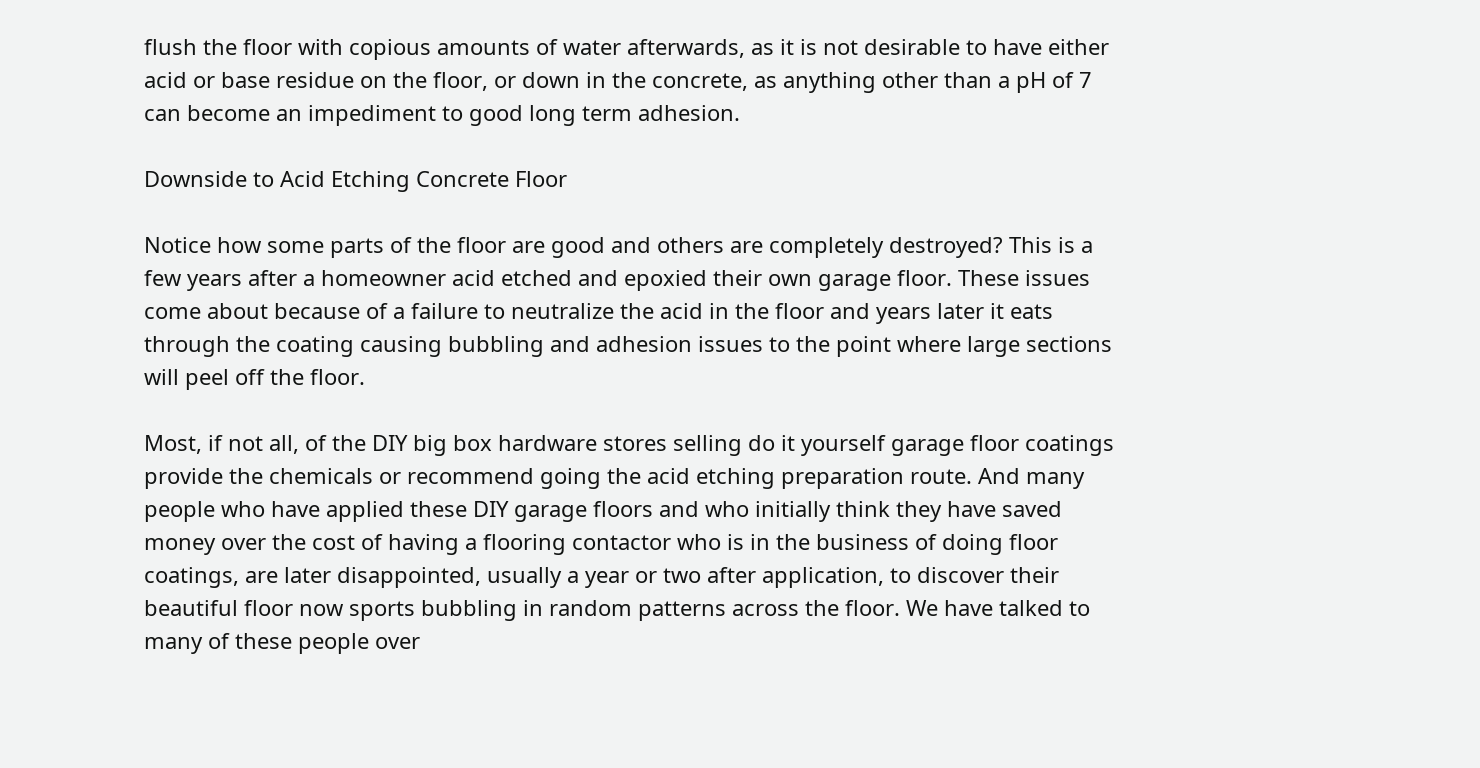flush the floor with copious amounts of water afterwards, as it is not desirable to have either acid or base residue on the floor, or down in the concrete, as anything other than a pH of 7 can become an impediment to good long term adhesion.

Downside to Acid Etching Concrete Floor

Notice how some parts of the floor are good and others are completely destroyed? This is a few years after a homeowner acid etched and epoxied their own garage floor. These issues come about because of a failure to neutralize the acid in the floor and years later it eats through the coating causing bubbling and adhesion issues to the point where large sections will peel off the floor.

Most, if not all, of the DIY big box hardware stores selling do it yourself garage floor coatings provide the chemicals or recommend going the acid etching preparation route. And many people who have applied these DIY garage floors and who initially think they have saved money over the cost of having a flooring contactor who is in the business of doing floor coatings, are later disappointed, usually a year or two after application, to discover their beautiful floor now sports bubbling in random patterns across the floor. We have talked to many of these people over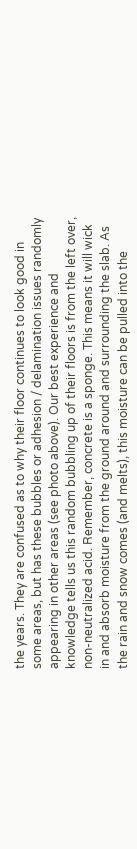the years. They are confused as to why their floor continues to look good in some areas, but has these bubbles or adhesion / delamination issues randomly appearing in other areas (see photo above). Our best experience and knowledge tells us this random bubbling up of their floors is from the left over, non-neutralized acid. Remember, concrete is a sponge. This means it will wick in and absorb moisture from the ground around and surrounding the slab. As the rain and snow comes (and melts), this moisture can be pulled into the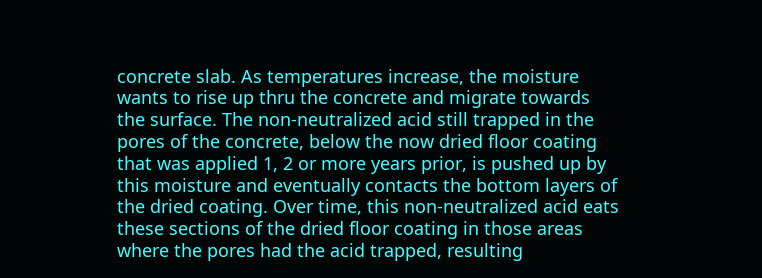concrete slab. As temperatures increase, the moisture wants to rise up thru the concrete and migrate towards the surface. The non-neutralized acid still trapped in the pores of the concrete, below the now dried floor coating that was applied 1, 2 or more years prior, is pushed up by this moisture and eventually contacts the bottom layers of the dried coating. Over time, this non-neutralized acid eats these sections of the dried floor coating in those areas where the pores had the acid trapped, resulting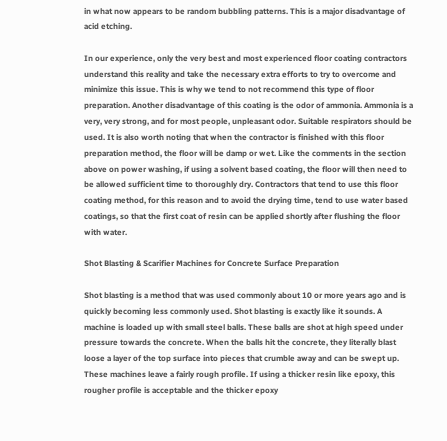in what now appears to be random bubbling patterns. This is a major disadvantage of acid etching.

In our experience, only the very best and most experienced floor coating contractors understand this reality and take the necessary extra efforts to try to overcome and minimize this issue. This is why we tend to not recommend this type of floor preparation. Another disadvantage of this coating is the odor of ammonia. Ammonia is a very, very strong, and for most people, unpleasant odor. Suitable respirators should be used. It is also worth noting that when the contractor is finished with this floor preparation method, the floor will be damp or wet. Like the comments in the section above on power washing, if using a solvent based coating, the floor will then need to be allowed sufficient time to thoroughly dry. Contractors that tend to use this floor coating method, for this reason and to avoid the drying time, tend to use water based coatings, so that the first coat of resin can be applied shortly after flushing the floor with water.

Shot Blasting & Scarifier Machines for Concrete Surface Preparation

Shot blasting is a method that was used commonly about 10 or more years ago and is quickly becoming less commonly used. Shot blasting is exactly like it sounds. A machine is loaded up with small steel balls. These balls are shot at high speed under pressure towards the concrete. When the balls hit the concrete, they literally blast loose a layer of the top surface into pieces that crumble away and can be swept up. These machines leave a fairly rough profile. If using a thicker resin like epoxy, this rougher profile is acceptable and the thicker epoxy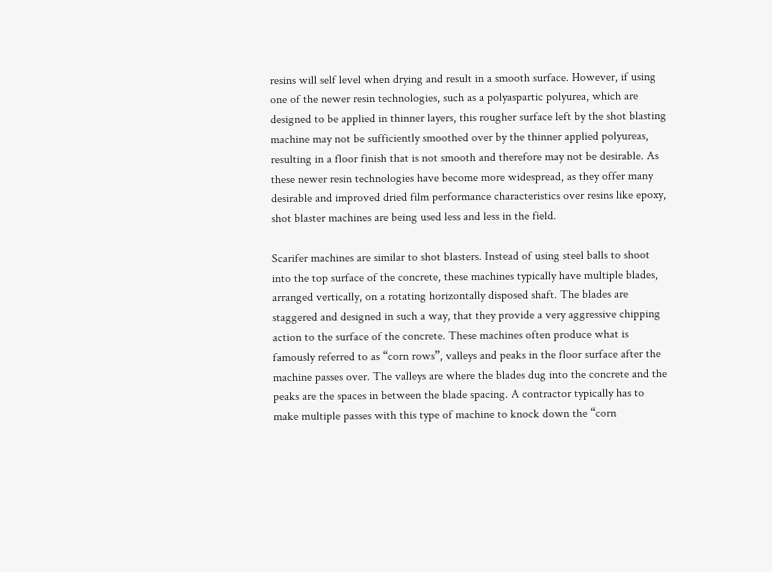resins will self level when drying and result in a smooth surface. However, if using one of the newer resin technologies, such as a polyaspartic polyurea, which are designed to be applied in thinner layers, this rougher surface left by the shot blasting machine may not be sufficiently smoothed over by the thinner applied polyureas, resulting in a floor finish that is not smooth and therefore may not be desirable. As these newer resin technologies have become more widespread, as they offer many desirable and improved dried film performance characteristics over resins like epoxy, shot blaster machines are being used less and less in the field.

Scarifer machines are similar to shot blasters. Instead of using steel balls to shoot into the top surface of the concrete, these machines typically have multiple blades, arranged vertically, on a rotating horizontally disposed shaft. The blades are staggered and designed in such a way, that they provide a very aggressive chipping action to the surface of the concrete. These machines often produce what is famously referred to as “corn rows”, valleys and peaks in the floor surface after the machine passes over. The valleys are where the blades dug into the concrete and the peaks are the spaces in between the blade spacing. A contractor typically has to make multiple passes with this type of machine to knock down the “corn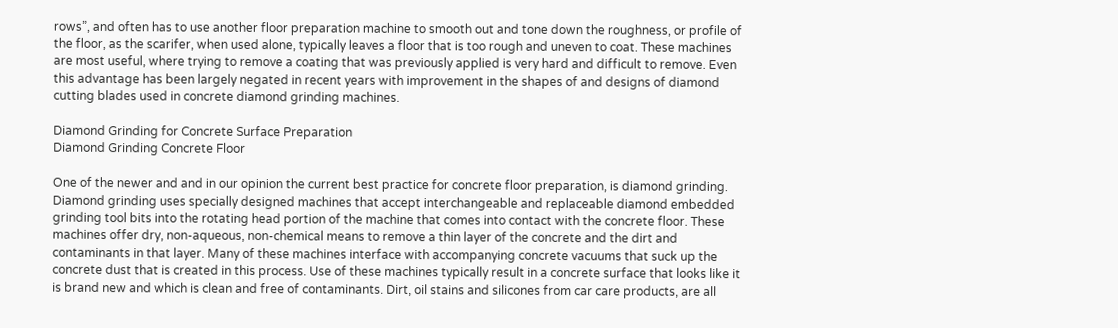rows”, and often has to use another floor preparation machine to smooth out and tone down the roughness, or profile of the floor, as the scarifer, when used alone, typically leaves a floor that is too rough and uneven to coat. These machines are most useful, where trying to remove a coating that was previously applied is very hard and difficult to remove. Even this advantage has been largely negated in recent years with improvement in the shapes of and designs of diamond cutting blades used in concrete diamond grinding machines.

Diamond Grinding for Concrete Surface Preparation
Diamond Grinding Concrete Floor

One of the newer and and in our opinion the current best practice for concrete floor preparation, is diamond grinding. Diamond grinding uses specially designed machines that accept interchangeable and replaceable diamond embedded grinding tool bits into the rotating head portion of the machine that comes into contact with the concrete floor. These machines offer dry, non-aqueous, non-chemical means to remove a thin layer of the concrete and the dirt and contaminants in that layer. Many of these machines interface with accompanying concrete vacuums that suck up the concrete dust that is created in this process. Use of these machines typically result in a concrete surface that looks like it is brand new and which is clean and free of contaminants. Dirt, oil stains and silicones from car care products, are all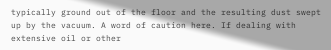typically ground out of the floor and the resulting dust swept up by the vacuum. A word of caution here. If dealing with extensive oil or other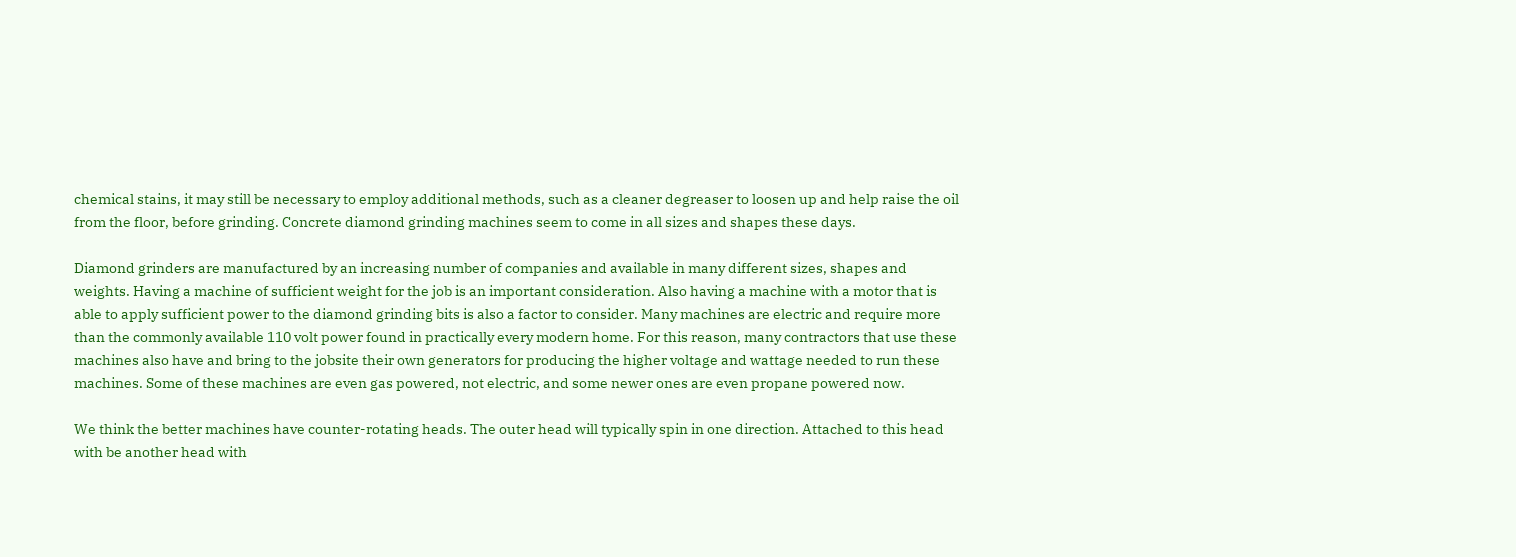chemical stains, it may still be necessary to employ additional methods, such as a cleaner degreaser to loosen up and help raise the oil from the floor, before grinding. Concrete diamond grinding machines seem to come in all sizes and shapes these days.

Diamond grinders are manufactured by an increasing number of companies and available in many different sizes, shapes and weights. Having a machine of sufficient weight for the job is an important consideration. Also having a machine with a motor that is able to apply sufficient power to the diamond grinding bits is also a factor to consider. Many machines are electric and require more than the commonly available 110 volt power found in practically every modern home. For this reason, many contractors that use these machines also have and bring to the jobsite their own generators for producing the higher voltage and wattage needed to run these machines. Some of these machines are even gas powered, not electric, and some newer ones are even propane powered now.

We think the better machines have counter-rotating heads. The outer head will typically spin in one direction. Attached to this head with be another head with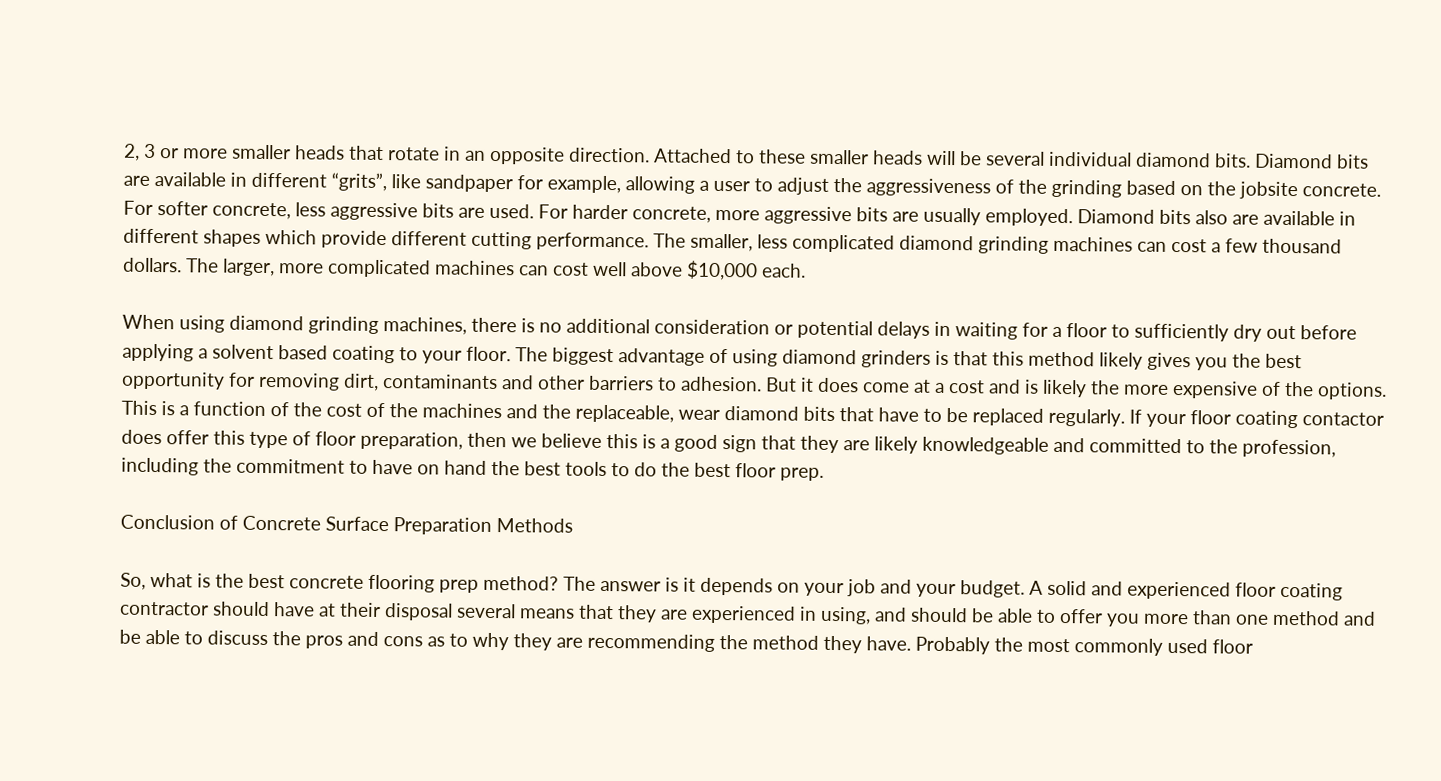2, 3 or more smaller heads that rotate in an opposite direction. Attached to these smaller heads will be several individual diamond bits. Diamond bits are available in different “grits”, like sandpaper for example, allowing a user to adjust the aggressiveness of the grinding based on the jobsite concrete. For softer concrete, less aggressive bits are used. For harder concrete, more aggressive bits are usually employed. Diamond bits also are available in different shapes which provide different cutting performance. The smaller, less complicated diamond grinding machines can cost a few thousand dollars. The larger, more complicated machines can cost well above $10,000 each.

When using diamond grinding machines, there is no additional consideration or potential delays in waiting for a floor to sufficiently dry out before applying a solvent based coating to your floor. The biggest advantage of using diamond grinders is that this method likely gives you the best opportunity for removing dirt, contaminants and other barriers to adhesion. But it does come at a cost and is likely the more expensive of the options. This is a function of the cost of the machines and the replaceable, wear diamond bits that have to be replaced regularly. If your floor coating contactor does offer this type of floor preparation, then we believe this is a good sign that they are likely knowledgeable and committed to the profession, including the commitment to have on hand the best tools to do the best floor prep.

Conclusion of Concrete Surface Preparation Methods

So, what is the best concrete flooring prep method? The answer is it depends on your job and your budget. A solid and experienced floor coating contractor should have at their disposal several means that they are experienced in using, and should be able to offer you more than one method and be able to discuss the pros and cons as to why they are recommending the method they have. Probably the most commonly used floor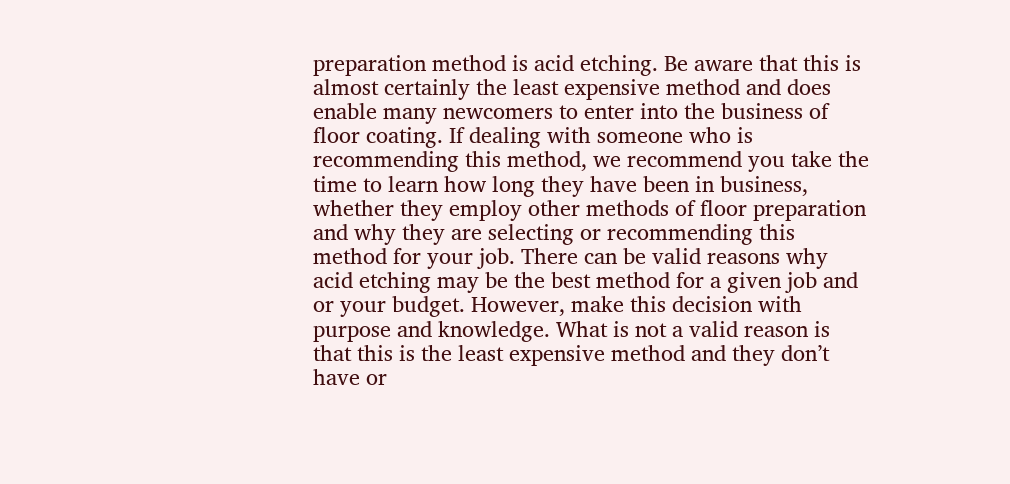preparation method is acid etching. Be aware that this is almost certainly the least expensive method and does enable many newcomers to enter into the business of floor coating. If dealing with someone who is recommending this method, we recommend you take the time to learn how long they have been in business, whether they employ other methods of floor preparation and why they are selecting or recommending this method for your job. There can be valid reasons why acid etching may be the best method for a given job and or your budget. However, make this decision with purpose and knowledge. What is not a valid reason is that this is the least expensive method and they don’t have or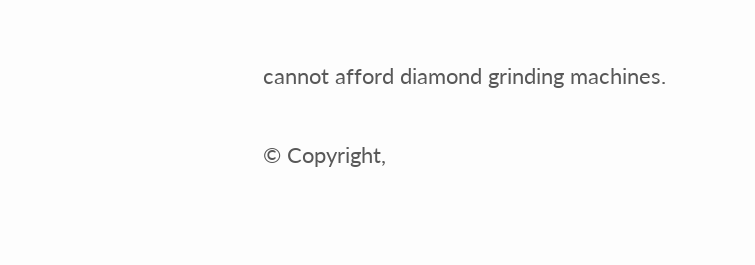cannot afford diamond grinding machines.

© Copyright,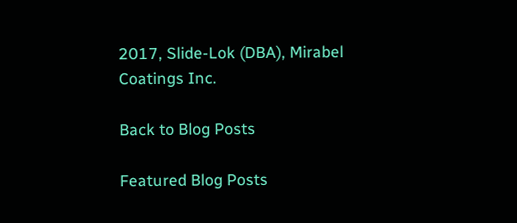2017, Slide-Lok (DBA), Mirabel Coatings Inc.

Back to Blog Posts

Featured Blog Posts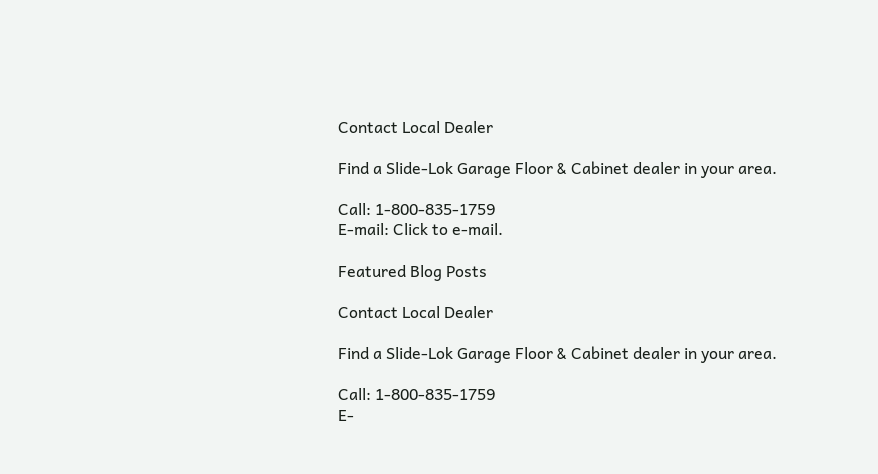Contact Local Dealer

Find a Slide-Lok Garage Floor & Cabinet dealer in your area.

Call: 1-800-835-1759
E-mail: Click to e-mail.

Featured Blog Posts

Contact Local Dealer

Find a Slide-Lok Garage Floor & Cabinet dealer in your area.

Call: 1-800-835-1759
E-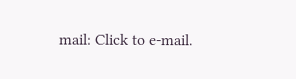mail: Click to e-mail.